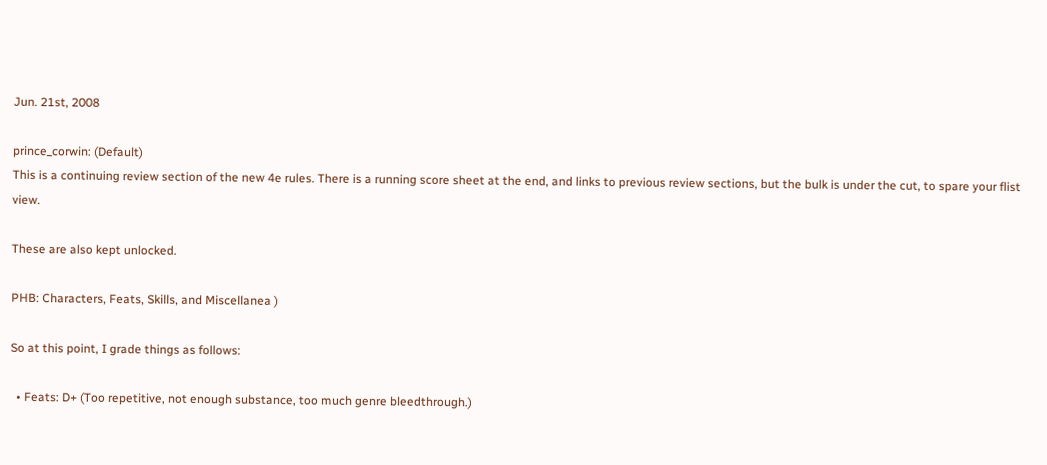Jun. 21st, 2008

prince_corwin: (Default)
This is a continuing review section of the new 4e rules. There is a running score sheet at the end, and links to previous review sections, but the bulk is under the cut, to spare your flist view.

These are also kept unlocked.

PHB: Characters, Feats, Skills, and Miscellanea )

So at this point, I grade things as follows:

  • Feats: D+ (Too repetitive, not enough substance, too much genre bleedthrough.)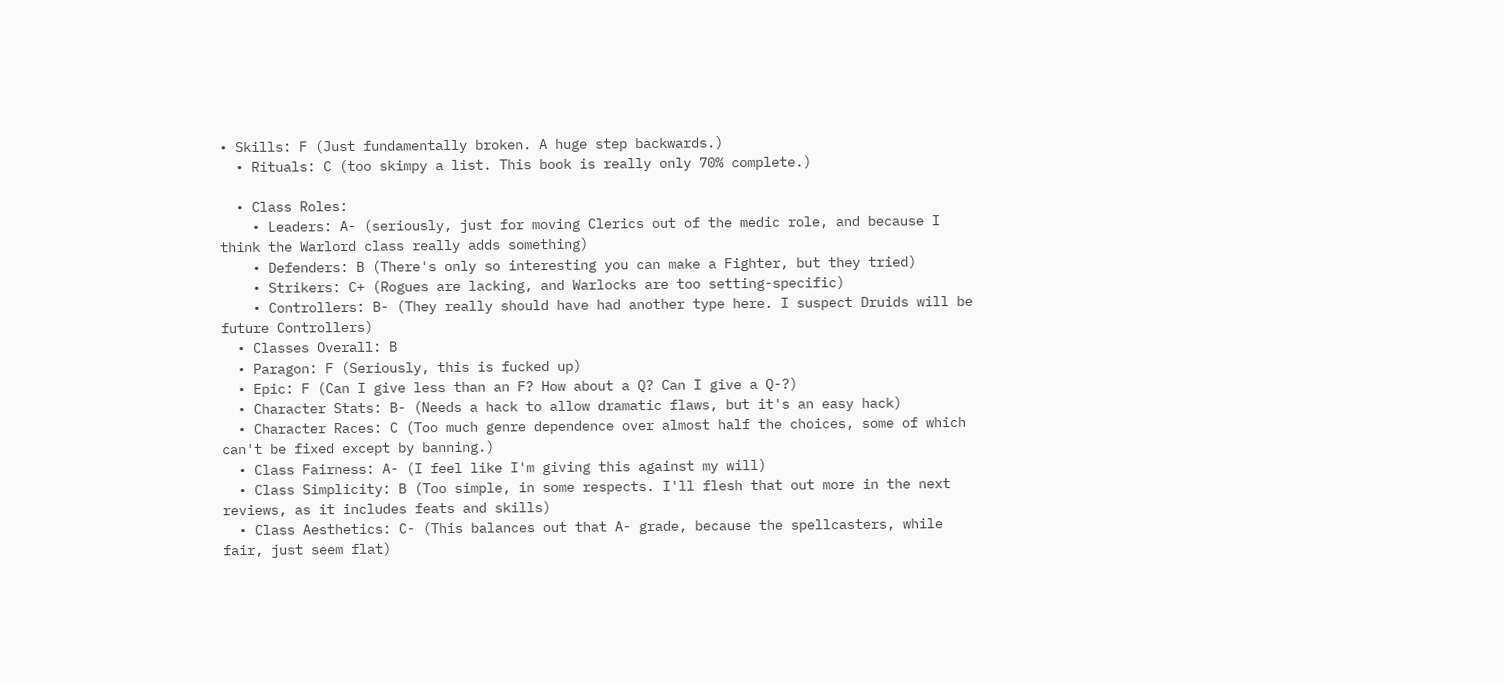• Skills: F (Just fundamentally broken. A huge step backwards.)
  • Rituals: C (too skimpy a list. This book is really only 70% complete.)

  • Class Roles:
    • Leaders: A- (seriously, just for moving Clerics out of the medic role, and because I think the Warlord class really adds something)
    • Defenders: B (There's only so interesting you can make a Fighter, but they tried)
    • Strikers: C+ (Rogues are lacking, and Warlocks are too setting-specific)
    • Controllers: B- (They really should have had another type here. I suspect Druids will be future Controllers)
  • Classes Overall: B
  • Paragon: F (Seriously, this is fucked up)
  • Epic: F (Can I give less than an F? How about a Q? Can I give a Q-?)
  • Character Stats: B- (Needs a hack to allow dramatic flaws, but it's an easy hack)
  • Character Races: C (Too much genre dependence over almost half the choices, some of which can't be fixed except by banning.)
  • Class Fairness: A- (I feel like I'm giving this against my will)
  • Class Simplicity: B (Too simple, in some respects. I'll flesh that out more in the next reviews, as it includes feats and skills)
  • Class Aesthetics: C- (This balances out that A- grade, because the spellcasters, while fair, just seem flat)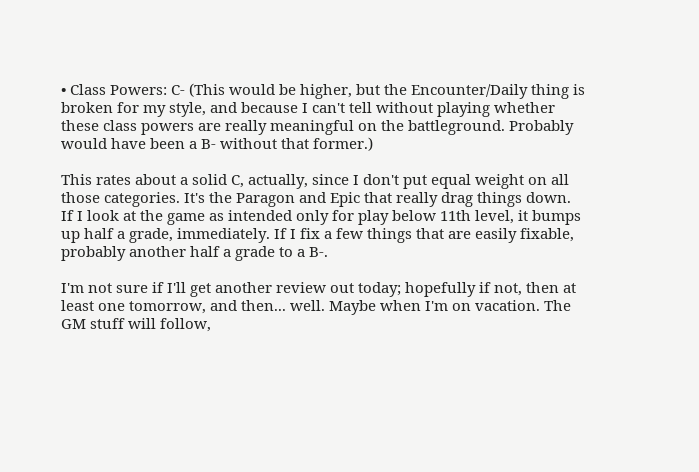• Class Powers: C- (This would be higher, but the Encounter/Daily thing is broken for my style, and because I can't tell without playing whether these class powers are really meaningful on the battleground. Probably would have been a B- without that former.)

This rates about a solid C, actually, since I don't put equal weight on all those categories. It's the Paragon and Epic that really drag things down. If I look at the game as intended only for play below 11th level, it bumps up half a grade, immediately. If I fix a few things that are easily fixable, probably another half a grade to a B-.

I'm not sure if I'll get another review out today; hopefully if not, then at least one tomorrow, and then... well. Maybe when I'm on vacation. The GM stuff will follow,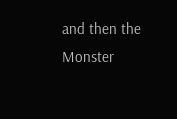and then the Monster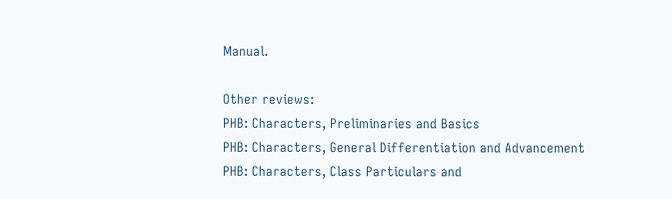Manual.

Other reviews:
PHB: Characters, Preliminaries and Basics
PHB: Characters, General Differentiation and Advancement
PHB: Characters, Class Particulars and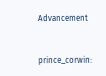Advancement


prince_corwin: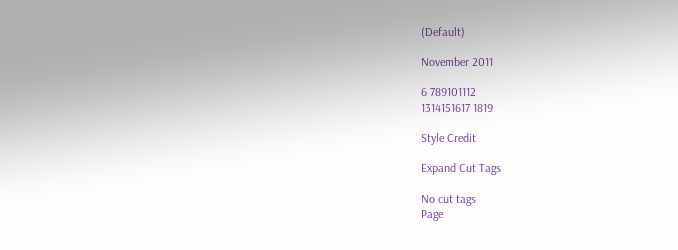(Default)

November 2011

6 789101112
1314151617 1819

Style Credit

Expand Cut Tags

No cut tags
Page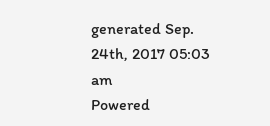generated Sep. 24th, 2017 05:03 am
Powered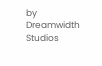by Dreamwidth Studios